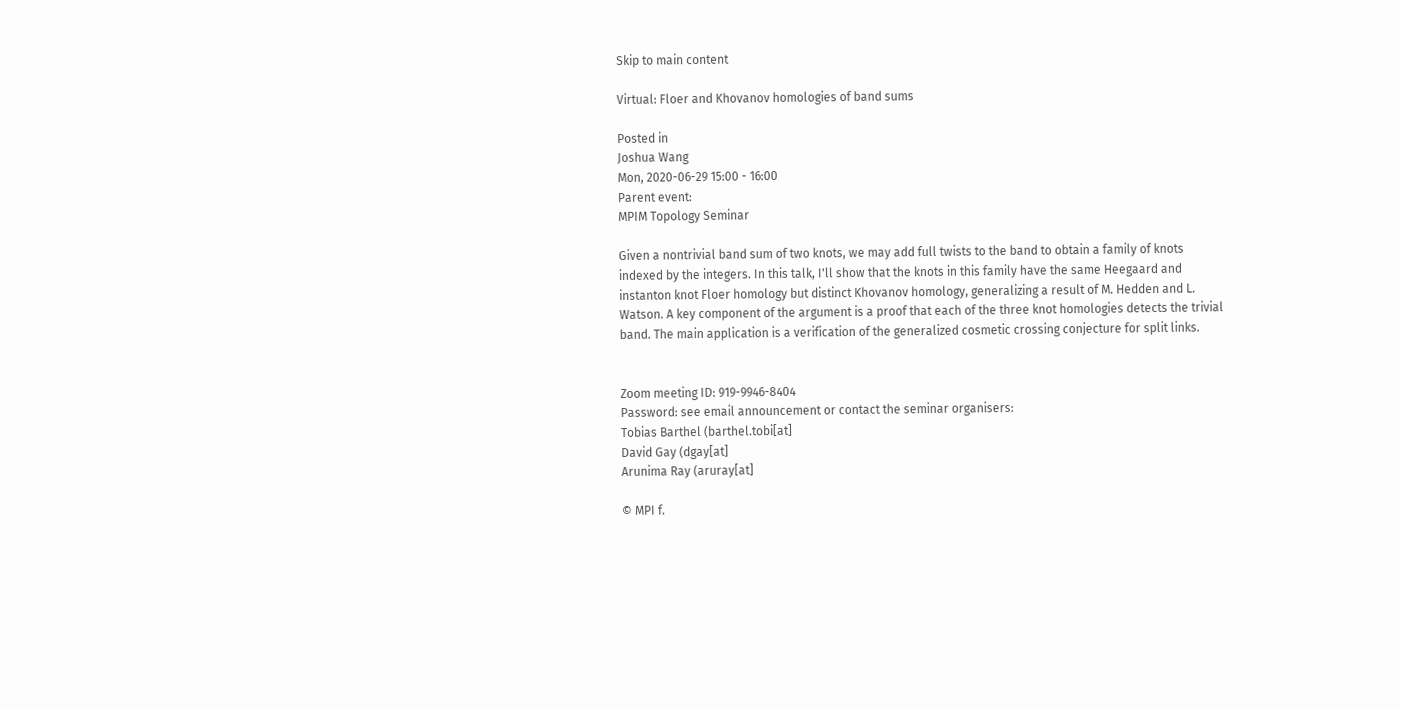Skip to main content

Virtual: Floer and Khovanov homologies of band sums

Posted in
Joshua Wang
Mon, 2020-06-29 15:00 - 16:00
Parent event:
MPIM Topology Seminar

Given a nontrivial band sum of two knots, we may add full twists to the band to obtain a family of knots indexed by the integers. In this talk, I'll show that the knots in this family have the same Heegaard and instanton knot Floer homology but distinct Khovanov homology, generalizing a result of M. Hedden and L. Watson. A key component of the argument is a proof that each of the three knot homologies detects the trivial band. The main application is a verification of the generalized cosmetic crossing conjecture for split links.


Zoom meeting ID: 919-9946-8404
Password: see email announcement or contact the seminar organisers:
Tobias Barthel (barthel.tobi[at]
David Gay (dgay[at]
Arunima Ray (aruray[at]

© MPI f.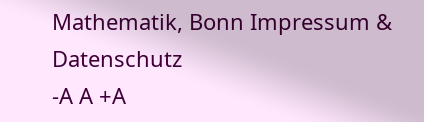Mathematik, Bonn Impressum & Datenschutz
-A A +A